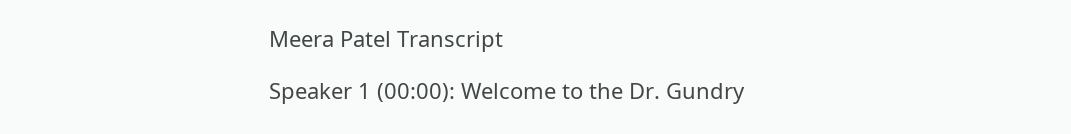Meera Patel Transcript

Speaker 1 (00:00): Welcome to the Dr. Gundry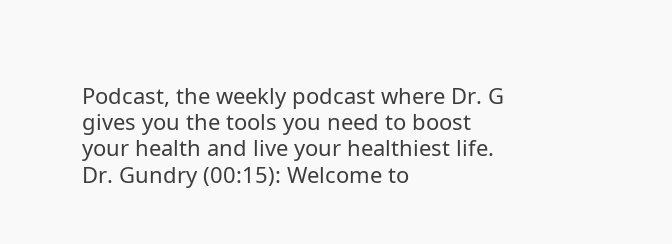Podcast, the weekly podcast where Dr. G gives you the tools you need to boost your health and live your healthiest life. Dr. Gundry (00:15): Welcome to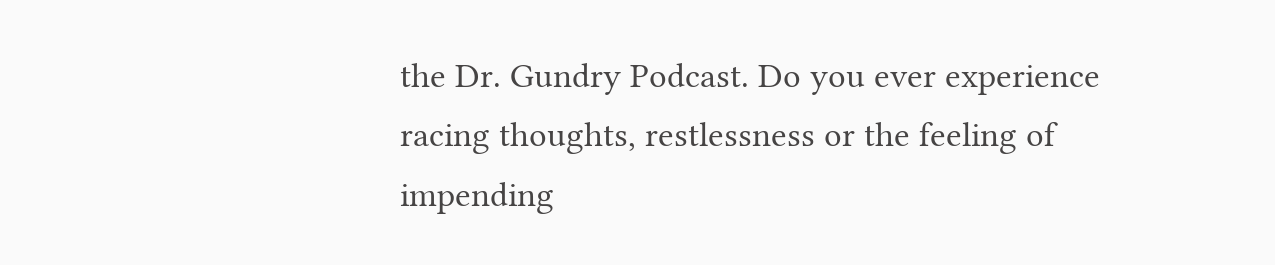the Dr. Gundry Podcast. Do you ever experience racing thoughts, restlessness or the feeling of impending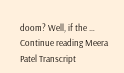doom? Well, if the … Continue reading Meera Patel Transcript